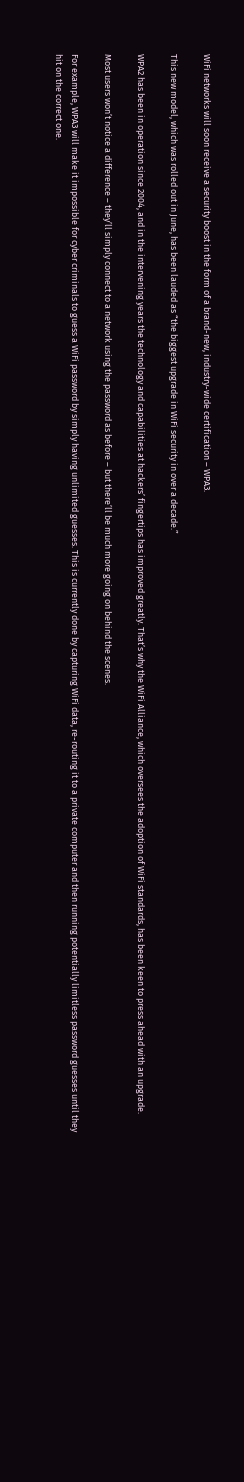WiFi networks will soon receive a security boost in the form of a brand-new, industry-wide certification – WPA3.

This new model, which was rolled out in June, has been lauded as “the biggest upgrade in WiFi security in over a decade.”

WPA2 has been in operation since 2004, and in the intervening years the technology and capabilities at hackers’ fingertips has improved greatly. That’s why the WiFi Alliance, which oversees the adoption of WiFi standards, has been keen to press ahead with an upgrade.

Most users won’t notice a difference – they’ll simply connect to a network using the password as before – but there’ll be much more going on behind the scenes.

For example, WPA3 will make it impossible for cyber criminals to guess a WiFi password by simply having unlimited guesses. This is currently done by capturing WiFi data, re-routing it to a private computer and then running potentially limitless password guesses until they hit on the correct one.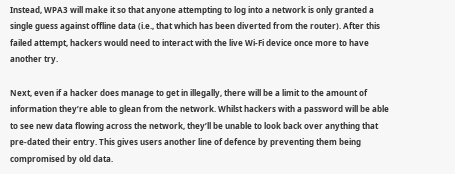Instead, WPA3 will make it so that anyone attempting to log into a network is only granted a single guess against offline data (i.e., that which has been diverted from the router). After this failed attempt, hackers would need to interact with the live Wi-Fi device once more to have another try.

Next, even if a hacker does manage to get in illegally, there will be a limit to the amount of information they’re able to glean from the network. Whilst hackers with a password will be able to see new data flowing across the network, they’ll be unable to look back over anything that pre-dated their entry. This gives users another line of defence by preventing them being compromised by old data.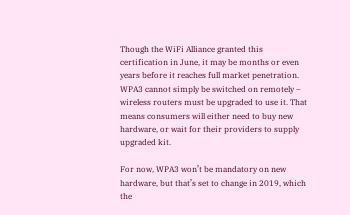Though the WiFi Alliance granted this certification in June, it may be months or even years before it reaches full market penetration. WPA3 cannot simply be switched on remotely – wireless routers must be upgraded to use it. That means consumers will either need to buy new hardware, or wait for their providers to supply upgraded kit.

For now, WPA3 won’t be mandatory on new hardware, but that’s set to change in 2019, which the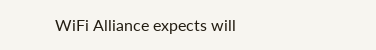WiFi Alliance expects will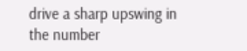drive a sharp upswing in the number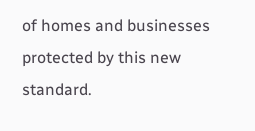of homes and businesses protected by this new standard.